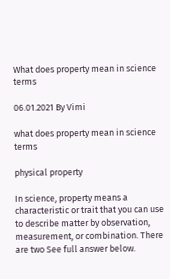What does property mean in science terms

06.01.2021 By Vimi

what does property mean in science terms

physical property

In science, property means a characteristic or trait that you can use to describe matter by observation, measurement, or combination. There are two See full answer below.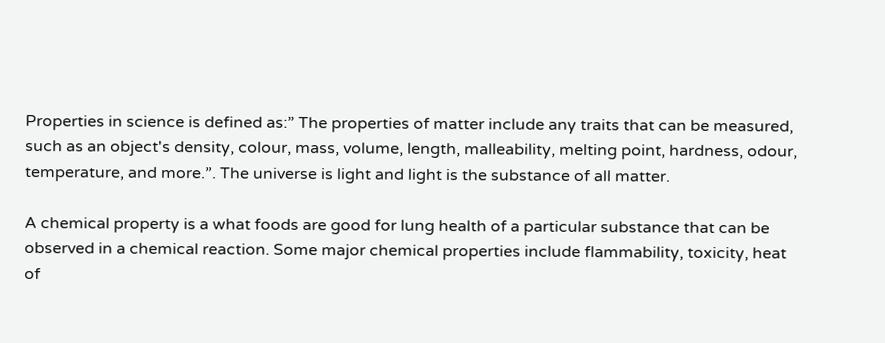Properties in science is defined as:” The properties of matter include any traits that can be measured, such as an object's density, colour, mass, volume, length, malleability, melting point, hardness, odour, temperature, and more.”. The universe is light and light is the substance of all matter.

A chemical property is a what foods are good for lung health of a particular substance that can be observed in a chemical reaction. Some major chemical properties include flammability, toxicity, heat of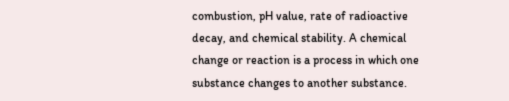combustion, pH value, rate of radioactive decay, and chemical stability. A chemical change or reaction is a process in which one substance changes to another substance.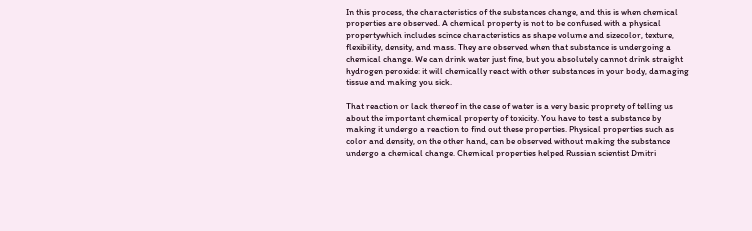In this process, the characteristics of the substances change, and this is when chemical properties are observed. A chemical property is not to be confused with a physical propertywhich includes scince characteristics as shape volume and sizecolor, texture, flexibility, density, and mass. They are observed when that substance is undergoing a chemical change. We can drink water just fine, but you absolutely cannot drink straight hydrogen peroxide: it will chemically react with other substances in your body, damaging tissue and making you sick.

That reaction or lack thereof in the case of water is a very basic proprety of telling us about the important chemical property of toxicity. You have to test a substance by making it undergo a reaction to find out these properties. Physical properties such as color and density, on the other hand, can be observed without making the substance undergo a chemical change. Chemical properties helped Russian scientist Dmitri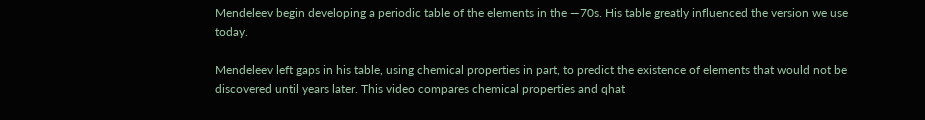Mendeleev begin developing a periodic table of the elements in the —70s. His table greatly influenced the version we use today.

Mendeleev left gaps in his table, using chemical properties in part, to predict the existence of elements that would not be discovered until years later. This video compares chemical properties and qhat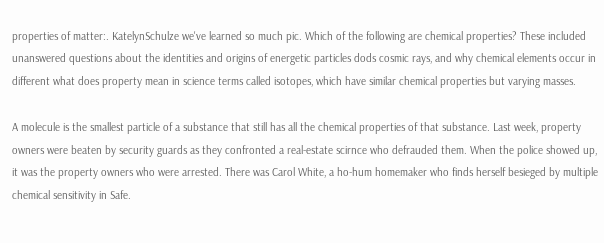properties of matter:. KatelynSchulze we've learned so much pic. Which of the following are chemical properties? These included unanswered questions about the identities and origins of energetic particles dods cosmic rays, and why chemical elements occur in different what does property mean in science terms called isotopes, which have similar chemical properties but varying masses.

A molecule is the smallest particle of a substance that still has all the chemical properties of that substance. Last week, property owners were beaten by security guards as they confronted a real-estate scirnce who defrauded them. When the police showed up, it was the property owners who were arrested. There was Carol White, a ho-hum homemaker who finds herself besieged by multiple chemical sensitivity in Safe.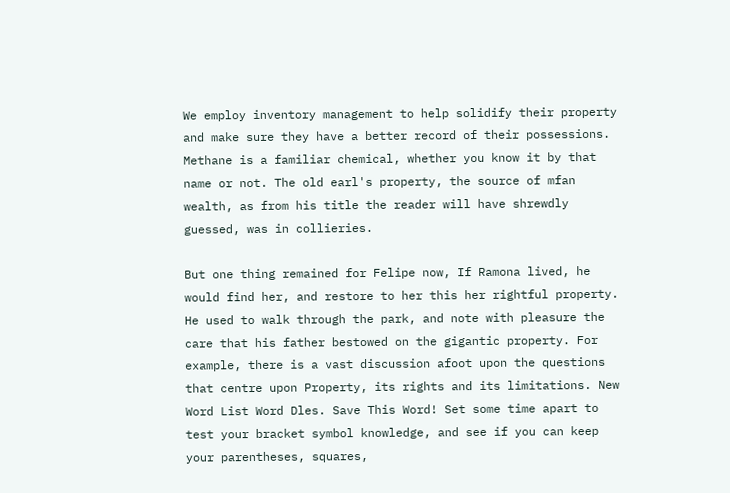We employ inventory management to help solidify their property and make sure they have a better record of their possessions. Methane is a familiar chemical, whether you know it by that name or not. The old earl's property, the source of mfan wealth, as from his title the reader will have shrewdly guessed, was in collieries.

But one thing remained for Felipe now, If Ramona lived, he would find her, and restore to her this her rightful property. He used to walk through the park, and note with pleasure the care that his father bestowed on the gigantic property. For example, there is a vast discussion afoot upon the questions that centre upon Property, its rights and its limitations. New Word List Word Dles. Save This Word! Set some time apart to test your bracket symbol knowledge, and see if you can keep your parentheses, squares,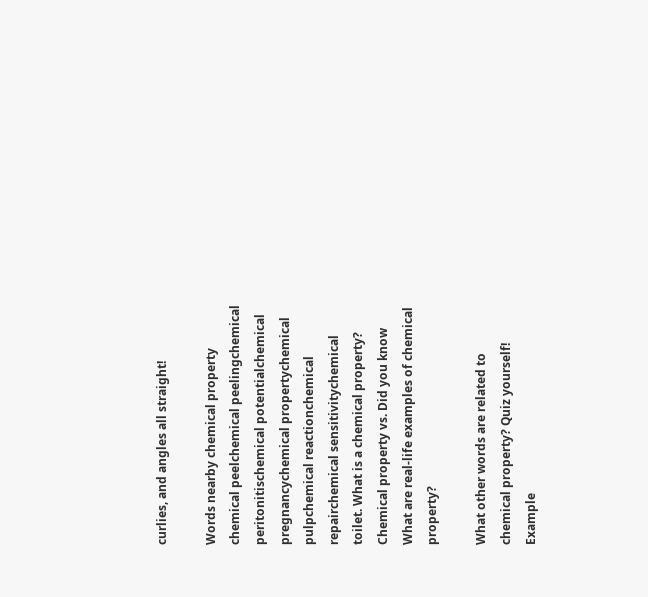curlies, and angles all straight!

Words nearby chemical property chemical peelchemical peelingchemical peritonitischemical potentialchemical pregnancychemical propertychemical pulpchemical reactionchemical repairchemical sensitivitychemical toilet. What is a chemical property? Chemical property vs. Did you know What are real-life examples of chemical property?

What other words are related to chemical property? Quiz yourself! Example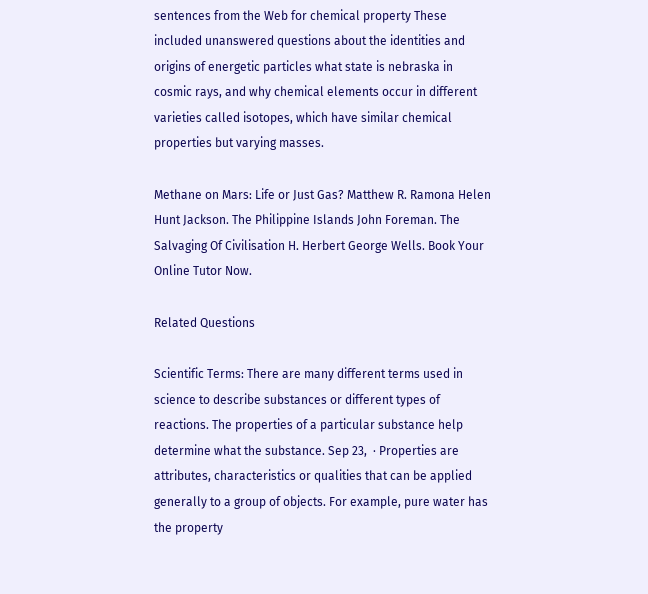sentences from the Web for chemical property These included unanswered questions about the identities and origins of energetic particles what state is nebraska in cosmic rays, and why chemical elements occur in different varieties called isotopes, which have similar chemical properties but varying masses.

Methane on Mars: Life or Just Gas? Matthew R. Ramona Helen Hunt Jackson. The Philippine Islands John Foreman. The Salvaging Of Civilisation H. Herbert George Wells. Book Your Online Tutor Now.

Related Questions

Scientific Terms: There are many different terms used in science to describe substances or different types of reactions. The properties of a particular substance help determine what the substance. Sep 23,  · Properties are attributes, characteristics or qualities that can be applied generally to a group of objects. For example, pure water has the property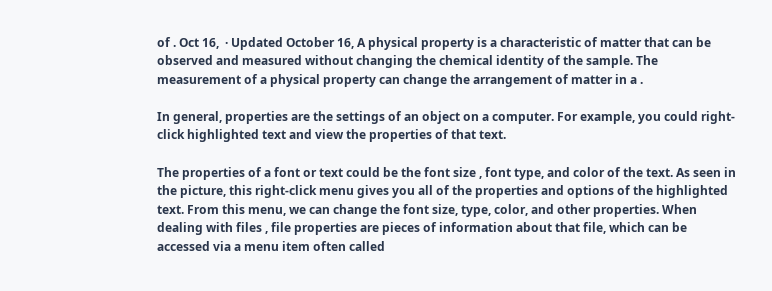of . Oct 16,  · Updated October 16, A physical property is a characteristic of matter that can be observed and measured without changing the chemical identity of the sample. The measurement of a physical property can change the arrangement of matter in a .

In general, properties are the settings of an object on a computer. For example, you could right-click highlighted text and view the properties of that text.

The properties of a font or text could be the font size , font type, and color of the text. As seen in the picture, this right-click menu gives you all of the properties and options of the highlighted text. From this menu, we can change the font size, type, color, and other properties. When dealing with files , file properties are pieces of information about that file, which can be accessed via a menu item often called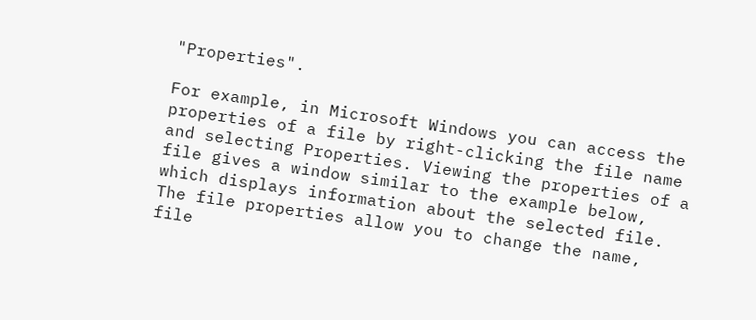"Properties".

For example, in Microsoft Windows you can access the properties of a file by right-clicking the file name and selecting Properties. Viewing the properties of a file gives a window similar to the example below, which displays information about the selected file. The file properties allow you to change the name, file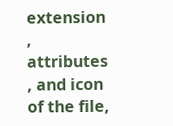extension , attributes , and icon of the file,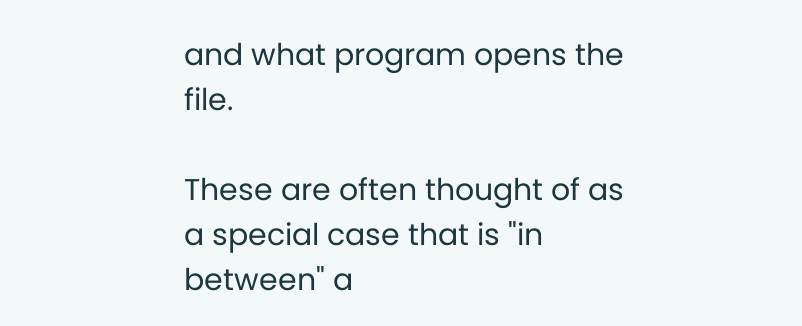and what program opens the file.

These are often thought of as a special case that is "in between" a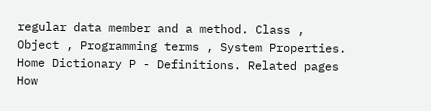regular data member and a method. Class , Object , Programming terms , System Properties. Home Dictionary P - Definitions. Related pages How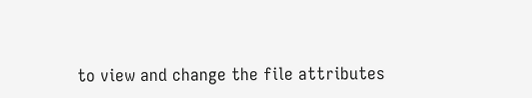to view and change the file attributes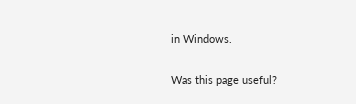in Windows.

Was this page useful?